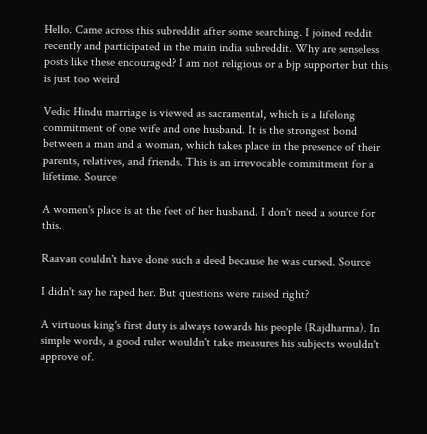Hello. Came across this subreddit after some searching. I joined reddit recently and participated in the main india subreddit. Why are senseless posts like these encouraged? I am not religious or a bjp supporter but this is just too weird

Vedic Hindu marriage is viewed as sacramental, which is a lifelong commitment of one wife and one husband. It is the strongest bond between a man and a woman, which takes place in the presence of their parents, relatives, and friends. This is an irrevocable commitment for a lifetime. Source

A women's place is at the feet of her husband. I don't need a source for this.

Raavan couldn't have done such a deed because he was cursed. Source

I didn't say he raped her. But questions were raised right?

A virtuous king's first duty is always towards his people (Rajdharma). In simple words, a good ruler wouldn't take measures his subjects wouldn't approve of.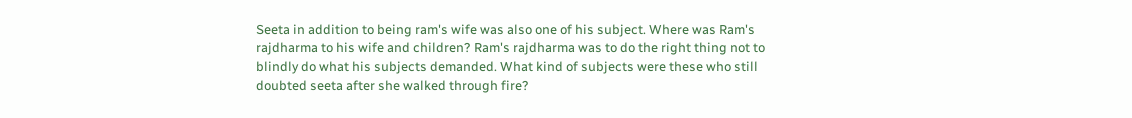Seeta in addition to being ram's wife was also one of his subject. Where was Ram's rajdharma to his wife and children? Ram's rajdharma was to do the right thing not to blindly do what his subjects demanded. What kind of subjects were these who still doubted seeta after she walked through fire?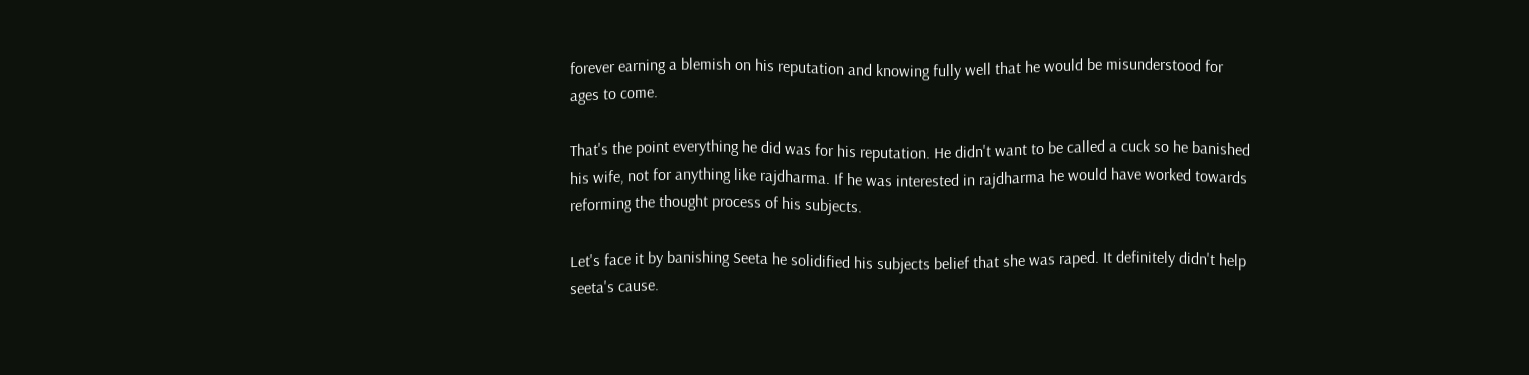forever earning a blemish on his reputation and knowing fully well that he would be misunderstood for ages to come.

That's the point everything he did was for his reputation. He didn't want to be called a cuck so he banished his wife, not for anything like rajdharma. If he was interested in rajdharma he would have worked towards reforming the thought process of his subjects.

Let's face it by banishing Seeta he solidified his subjects belief that she was raped. It definitely didn't help seeta's cause.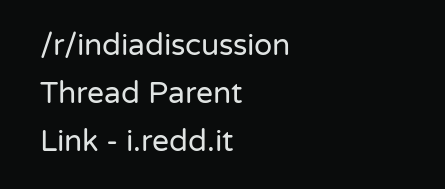/r/indiadiscussion Thread Parent Link - i.redd.it